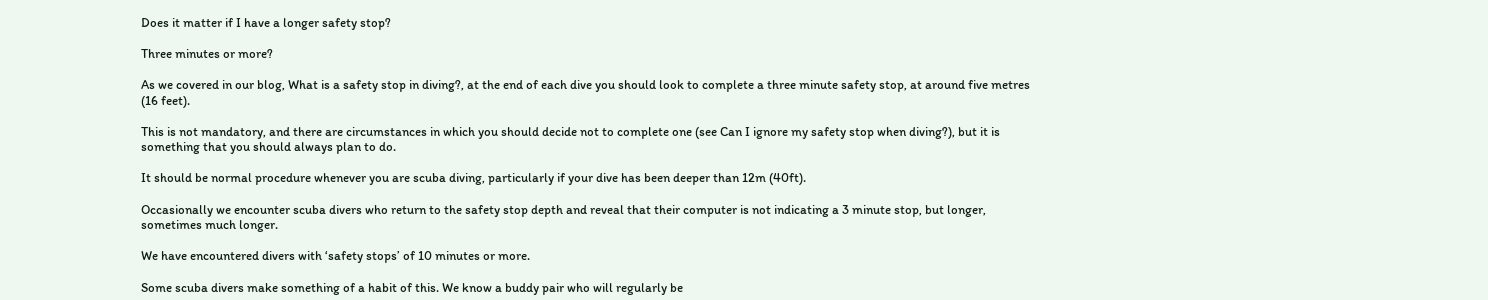Does it matter if I have a longer safety stop?

Three minutes or more?

As we covered in our blog, What is a safety stop in diving?, at the end of each dive you should look to complete a three minute safety stop, at around five metres (16 feet).

This is not mandatory, and there are circumstances in which you should decide not to complete one (see Can I ignore my safety stop when diving?), but it is something that you should always plan to do.

It should be normal procedure whenever you are scuba diving, particularly if your dive has been deeper than 12m (40ft).

Occasionally we encounter scuba divers who return to the safety stop depth and reveal that their computer is not indicating a 3 minute stop, but longer, sometimes much longer.

We have encountered divers with ‘safety stops’ of 10 minutes or more.

Some scuba divers make something of a habit of this. We know a buddy pair who will regularly be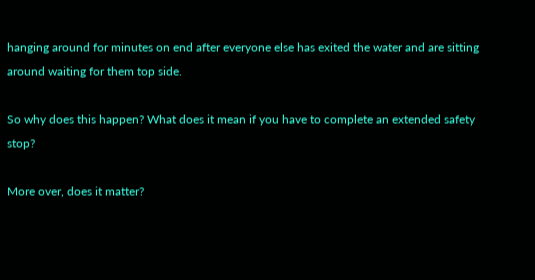hanging around for minutes on end after everyone else has exited the water and are sitting around waiting for them top side.

So why does this happen? What does it mean if you have to complete an extended safety stop?

More over, does it matter?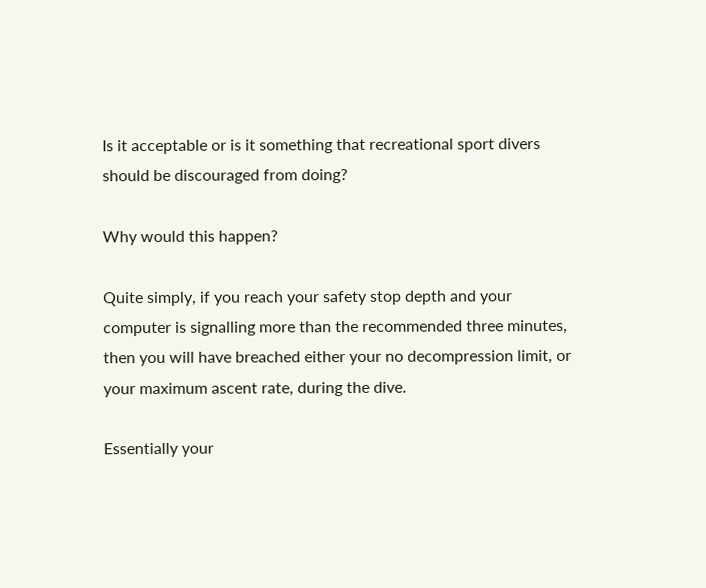Is it acceptable or is it something that recreational sport divers should be discouraged from doing?

Why would this happen?

Quite simply, if you reach your safety stop depth and your computer is signalling more than the recommended three minutes, then you will have breached either your no decompression limit, or your maximum ascent rate, during the dive.

Essentially your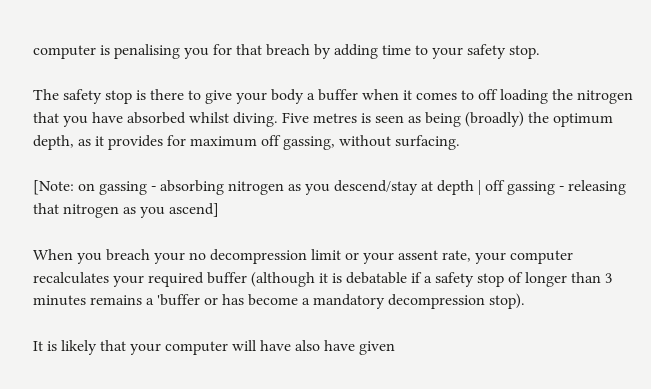computer is penalising you for that breach by adding time to your safety stop.

The safety stop is there to give your body a buffer when it comes to off loading the nitrogen that you have absorbed whilst diving. Five metres is seen as being (broadly) the optimum depth, as it provides for maximum off gassing, without surfacing.

[Note: on gassing - absorbing nitrogen as you descend/stay at depth | off gassing - releasing that nitrogen as you ascend]

When you breach your no decompression limit or your assent rate, your computer recalculates your required buffer (although it is debatable if a safety stop of longer than 3 minutes remains a 'buffer or has become a mandatory decompression stop).

It is likely that your computer will have also have given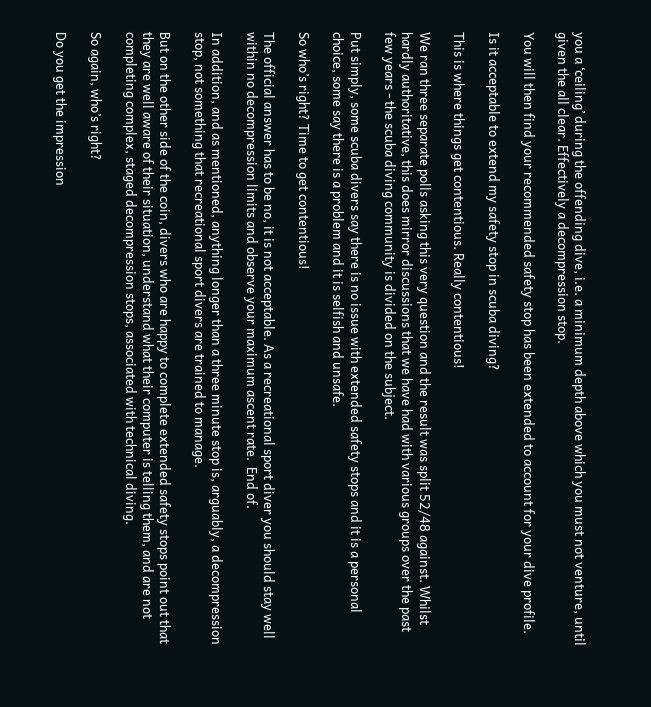you a ‘ceiling’ during the offending dive, i.e. a minimum depth above which you must not venture, until given the all clear. Effectively a decompression stop.

You will then find your recommended safety stop has been extended to account for your dive profile.

Is it acceptable to extend my safety stop in scuba diving?

This is where things get contentious. Really contentious!

We ran three separate polls asking this very question and the result was split 52/48 against. Whilst hardly authoritative, this does mirror discussions that we have had with various groups over the past few years - the scuba diving community is divided on the subject.

Put simply, some scuba divers say there is no issue with extended safety stops and it is a personal choice, some say there is a problem and it is selfish and unsafe.

So who’s right? Time to get contentious!

The official answer has to be no, it is not acceptable. As a recreational sport diver you should stay well within no decompression limits and observe your maximum ascent rate.  End of.

In addition, and as mentioned, anything longer than a three minute stop is, arguably, a decompression stop, not something that recreational sport divers are trained to manage.

But on the other side of the coin, divers who are happy to complete extended safety stops point out that they are well aware of their situation, understand what their computer is telling them, and are not completing complex, staged decompression stops, associated with technical diving.

So again, who’s right?

Do you get the impression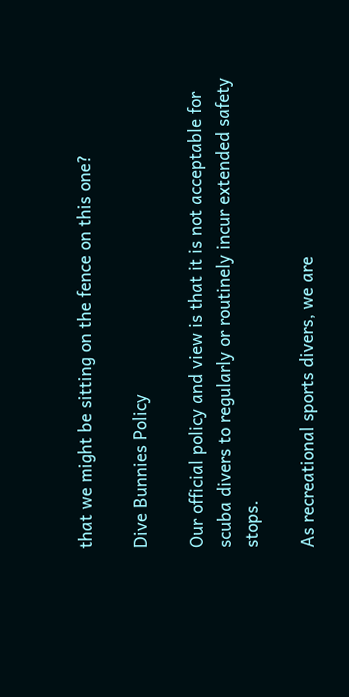that we might be sitting on the fence on this one?

Dive Bunnies Policy

Our official policy and view is that it is not acceptable for scuba divers to regularly or routinely incur extended safety stops.

As recreational sports divers, we are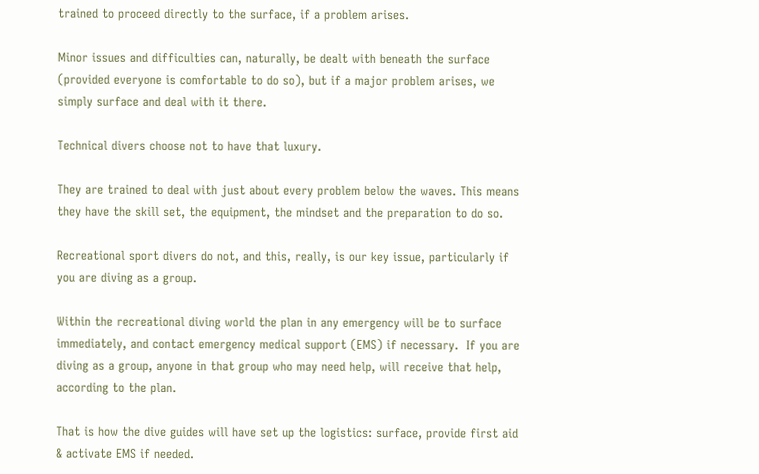trained to proceed directly to the surface, if a problem arises.

Minor issues and difficulties can, naturally, be dealt with beneath the surface (provided everyone is comfortable to do so), but if a major problem arises, we simply surface and deal with it there.

Technical divers choose not to have that luxury.

They are trained to deal with just about every problem below the waves. This means they have the skill set, the equipment, the mindset and the preparation to do so.

Recreational sport divers do not, and this, really, is our key issue, particularly if you are diving as a group.

Within the recreational diving world the plan in any emergency will be to surface immediately, and contact emergency medical support (EMS) if necessary.  If you are diving as a group, anyone in that group who may need help, will receive that help, according to the plan.

That is how the dive guides will have set up the logistics: surface, provide first aid & activate EMS if needed.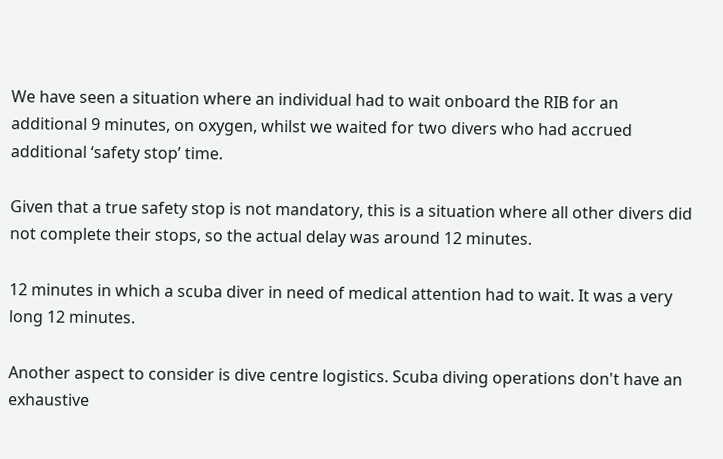We have seen a situation where an individual had to wait onboard the RIB for an additional 9 minutes, on oxygen, whilst we waited for two divers who had accrued additional ‘safety stop’ time.

Given that a true safety stop is not mandatory, this is a situation where all other divers did not complete their stops, so the actual delay was around 12 minutes.

12 minutes in which a scuba diver in need of medical attention had to wait. It was a very long 12 minutes.

Another aspect to consider is dive centre logistics. Scuba diving operations don't have an exhaustive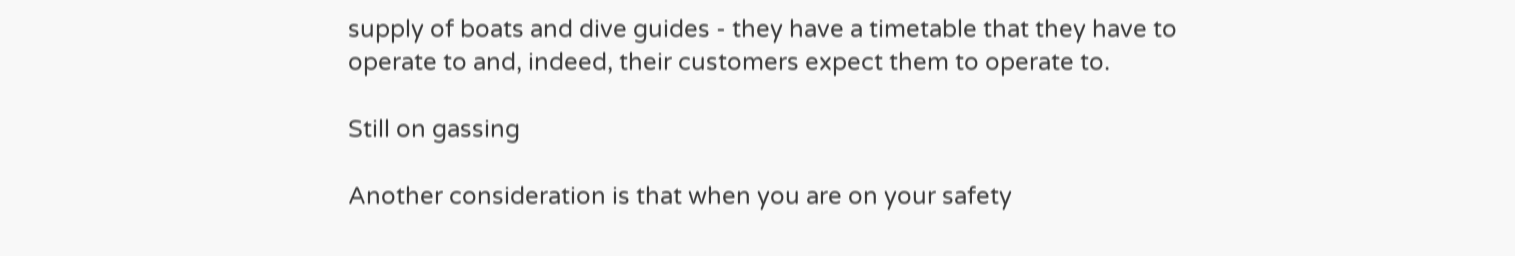supply of boats and dive guides - they have a timetable that they have to operate to and, indeed, their customers expect them to operate to.

Still on gassing

Another consideration is that when you are on your safety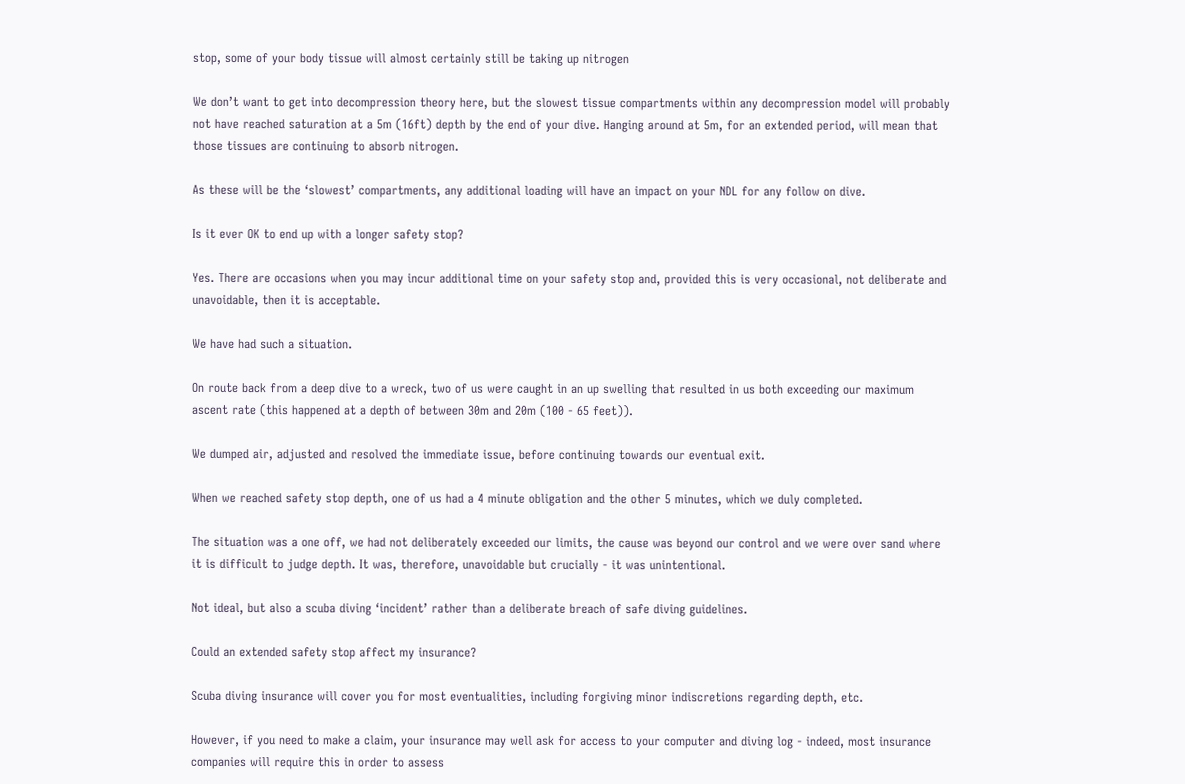stop, some of your body tissue will almost certainly still be taking up nitrogen

We don’t want to get into decompression theory here, but the slowest tissue compartments within any decompression model will probably not have reached saturation at a 5m (16ft) depth by the end of your dive. Hanging around at 5m, for an extended period, will mean that those tissues are continuing to absorb nitrogen.

As these will be the ‘slowest’ compartments, any additional loading will have an impact on your NDL for any follow on dive.

Is it ever OK to end up with a longer safety stop?

Yes. There are occasions when you may incur additional time on your safety stop and, provided this is very occasional, not deliberate and unavoidable, then it is acceptable.

We have had such a situation.

On route back from a deep dive to a wreck, two of us were caught in an up swelling that resulted in us both exceeding our maximum ascent rate (this happened at a depth of between 30m and 20m (100 - 65 feet)).

We dumped air, adjusted and resolved the immediate issue, before continuing towards our eventual exit.

When we reached safety stop depth, one of us had a 4 minute obligation and the other 5 minutes, which we duly completed.

The situation was a one off, we had not deliberately exceeded our limits, the cause was beyond our control and we were over sand where it is difficult to judge depth. It was, therefore, unavoidable but crucially - it was unintentional.

Not ideal, but also a scuba diving ‘incident’ rather than a deliberate breach of safe diving guidelines.

Could an extended safety stop affect my insurance?

Scuba diving insurance will cover you for most eventualities, including forgiving minor indiscretions regarding depth, etc.

However, if you need to make a claim, your insurance may well ask for access to your computer and diving log - indeed, most insurance companies will require this in order to assess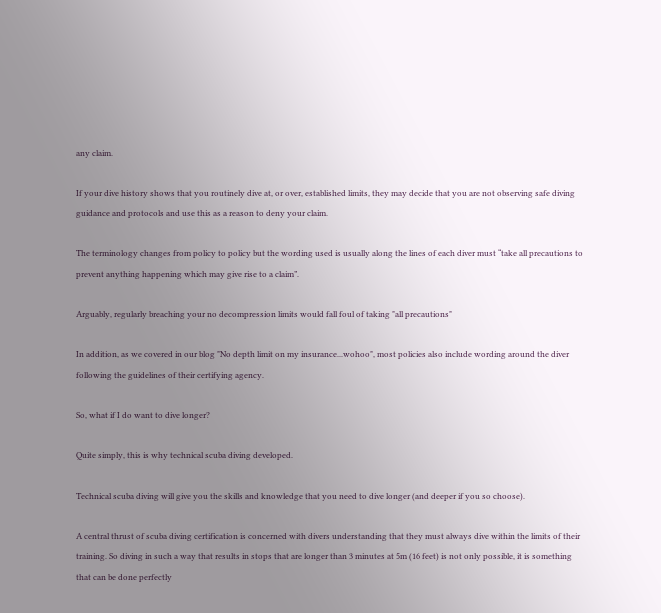any claim.

If your dive history shows that you routinely dive at, or over, established limits, they may decide that you are not observing safe diving guidance and protocols and use this as a reason to deny your claim.

The terminology changes from policy to policy but the wording used is usually along the lines of each diver must “take all precautions to prevent anything happening which may give rise to a claim”.

Arguably, regularly breaching your no decompression limits would fall foul of taking "all precautions"

In addition, as we covered in our blog "No depth limit on my insurance...wohoo", most policies also include wording around the diver following the guidelines of their certifying agency.

So, what if I do want to dive longer?

Quite simply, this is why technical scuba diving developed.

Technical scuba diving will give you the skills and knowledge that you need to dive longer (and deeper if you so choose).

A central thrust of scuba diving certification is concerned with divers understanding that they must always dive within the limits of their training. So diving in such a way that results in stops that are longer than 3 minutes at 5m (16 feet) is not only possible, it is something that can be done perfectly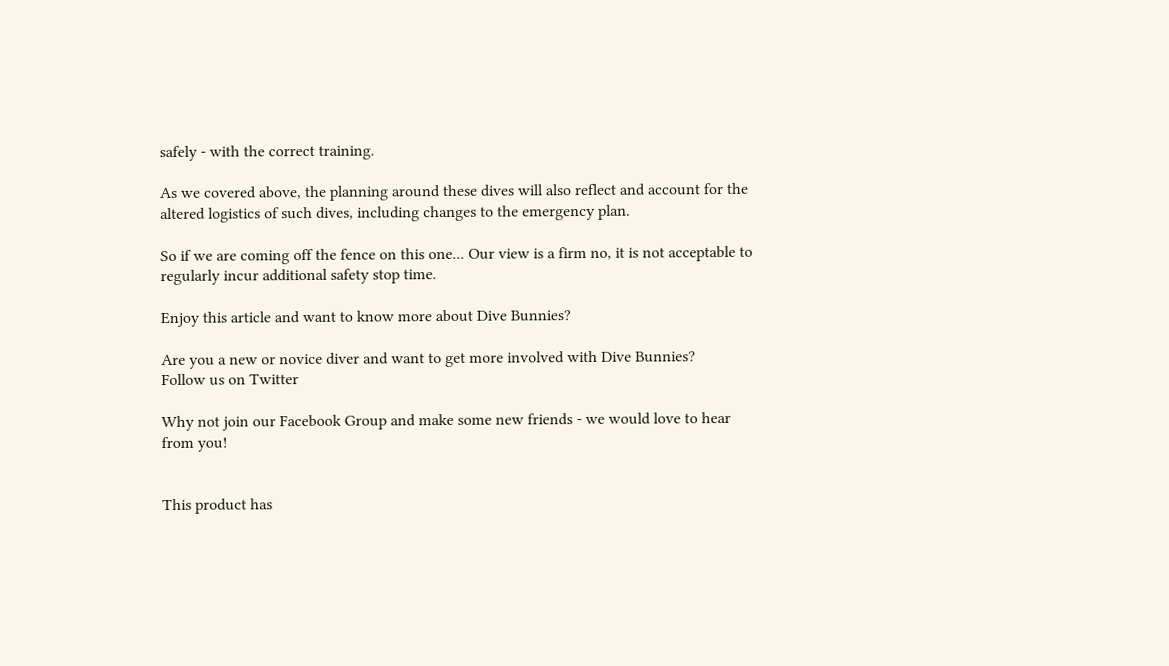safely - with the correct training.

As we covered above, the planning around these dives will also reflect and account for the altered logistics of such dives, including changes to the emergency plan.

So if we are coming off the fence on this one... Our view is a firm no, it is not acceptable to regularly incur additional safety stop time.

Enjoy this article and want to know more about Dive Bunnies?

Are you a new or novice diver and want to get more involved with Dive Bunnies?
Follow us on Twitter

Why not join our Facebook Group and make some new friends - we would love to hear from you!


This product has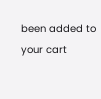been added to your cart